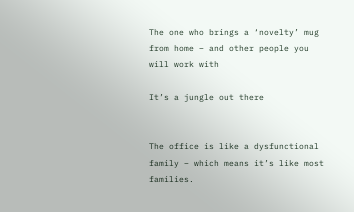The one who brings a ‘novelty’ mug from home – and other people you will work with

It’s a jungle out there


The office is like a dysfunctional family – which means it’s like most families.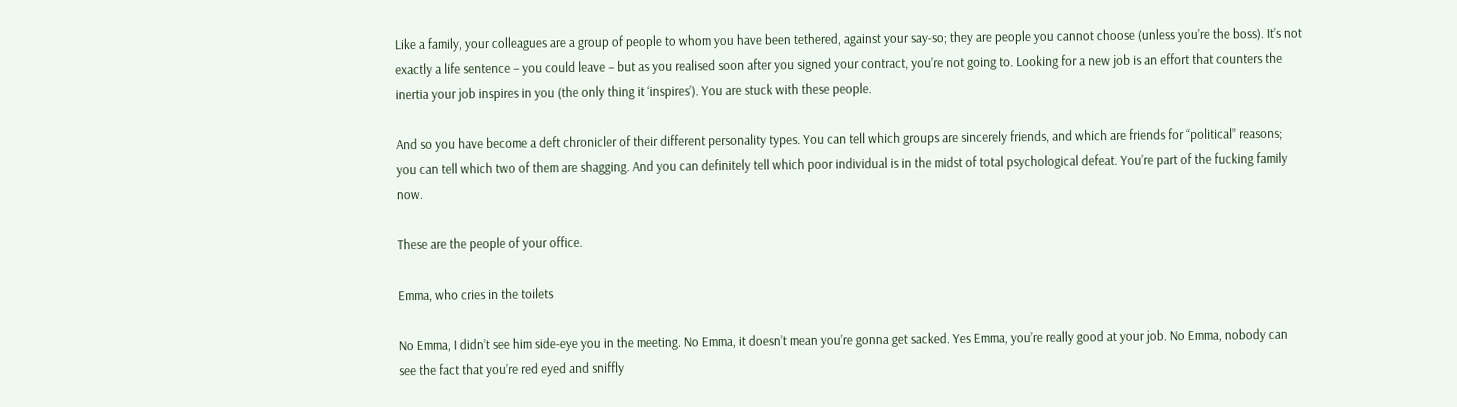Like a family, your colleagues are a group of people to whom you have been tethered, against your say-so; they are people you cannot choose (unless you’re the boss). It’s not exactly a life sentence – you could leave – but as you realised soon after you signed your contract, you’re not going to. Looking for a new job is an effort that counters the inertia your job inspires in you (the only thing it ‘inspires’). You are stuck with these people.

And so you have become a deft chronicler of their different personality types. You can tell which groups are sincerely friends, and which are friends for “political” reasons; you can tell which two of them are shagging. And you can definitely tell which poor individual is in the midst of total psychological defeat. You’re part of the fucking family now.

These are the people of your office.

Emma, who cries in the toilets

No Emma, I didn’t see him side-eye you in the meeting. No Emma, it doesn’t mean you’re gonna get sacked. Yes Emma, you’re really good at your job. No Emma, nobody can see the fact that you’re red eyed and sniffly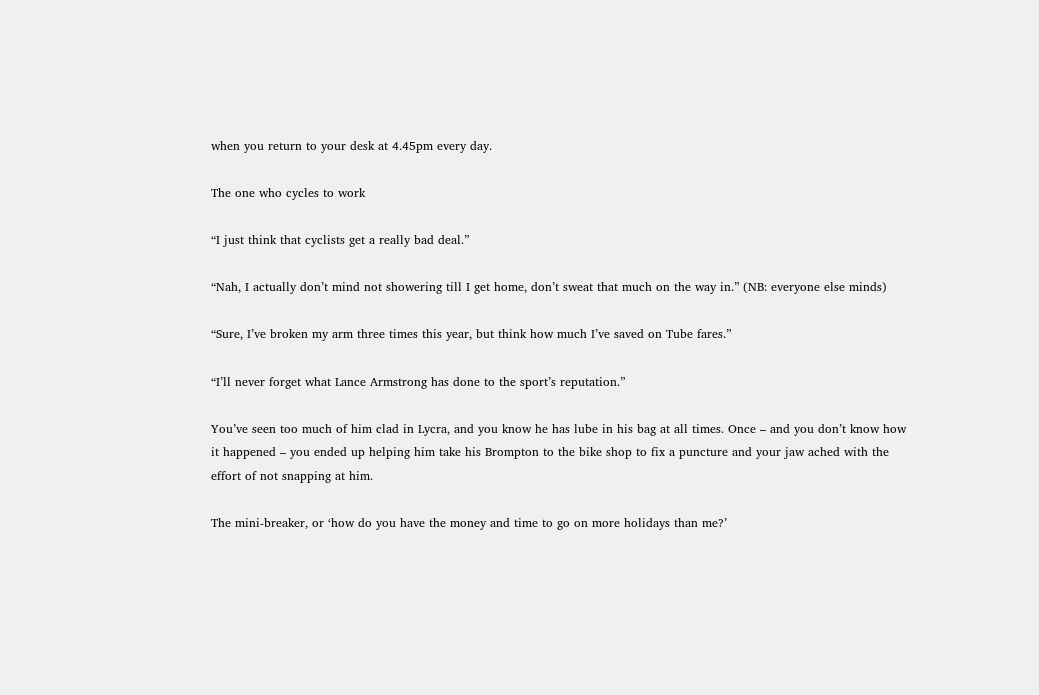when you return to your desk at 4.45pm every day.

The one who cycles to work

“I just think that cyclists get a really bad deal.”

“Nah, I actually don’t mind not showering till I get home, don’t sweat that much on the way in.” (NB: everyone else minds)

“Sure, I’ve broken my arm three times this year, but think how much I’ve saved on Tube fares.”

“I’ll never forget what Lance Armstrong has done to the sport’s reputation.”

You’ve seen too much of him clad in Lycra, and you know he has lube in his bag at all times. Once – and you don’t know how it happened – you ended up helping him take his Brompton to the bike shop to fix a puncture and your jaw ached with the effort of not snapping at him.

The mini-breaker, or ‘how do you have the money and time to go on more holidays than me?’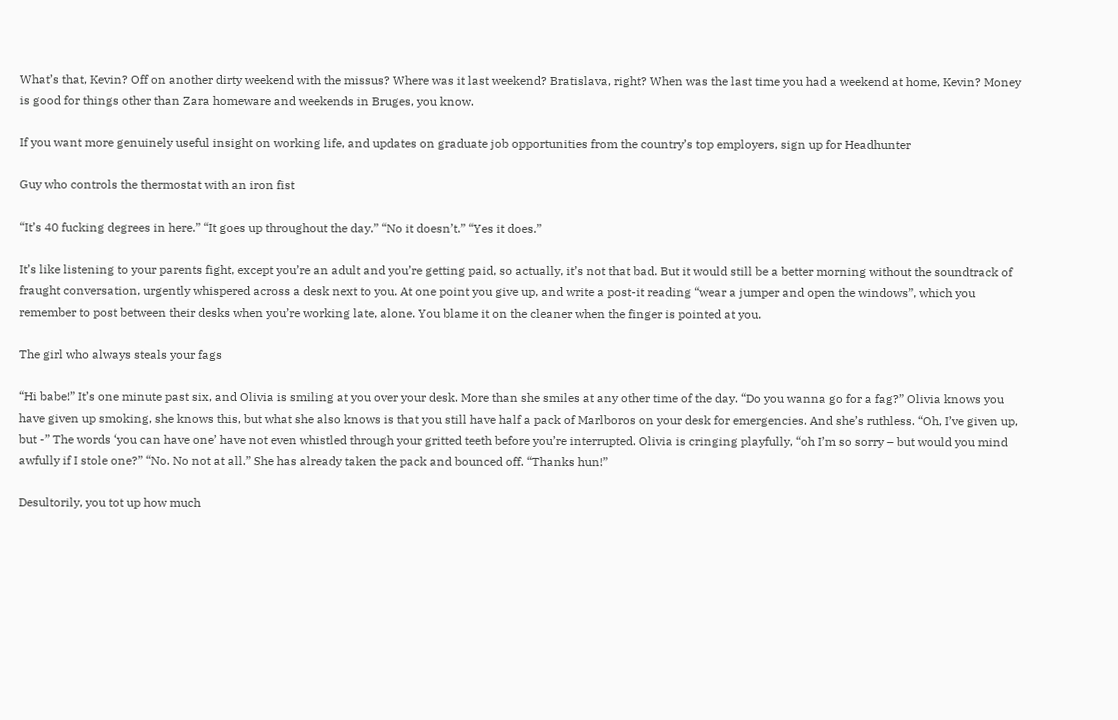What’s that, Kevin? Off on another dirty weekend with the missus? Where was it last weekend? Bratislava, right? When was the last time you had a weekend at home, Kevin? Money is good for things other than Zara homeware and weekends in Bruges, you know.

If you want more genuinely useful insight on working life, and updates on graduate job opportunities from the country’s top employers, sign up for Headhunter

Guy who controls the thermostat with an iron fist

“It’s 40 fucking degrees in here.” “It goes up throughout the day.” “No it doesn’t.” “Yes it does.”

It’s like listening to your parents fight, except you’re an adult and you’re getting paid, so actually, it’s not that bad. But it would still be a better morning without the soundtrack of fraught conversation, urgently whispered across a desk next to you. At one point you give up, and write a post-it reading “wear a jumper and open the windows”, which you remember to post between their desks when you’re working late, alone. You blame it on the cleaner when the finger is pointed at you.

The girl who always steals your fags

“Hi babe!” It’s one minute past six, and Olivia is smiling at you over your desk. More than she smiles at any other time of the day. “Do you wanna go for a fag?” Olivia knows you have given up smoking, she knows this, but what she also knows is that you still have half a pack of Marlboros on your desk for emergencies. And she’s ruthless. “Oh, I’ve given up, but -” The words ‘you can have one’ have not even whistled through your gritted teeth before you’re interrupted. Olivia is cringing playfully, “oh I’m so sorry – but would you mind awfully if I stole one?” “No. No not at all.” She has already taken the pack and bounced off. “Thanks hun!”

Desultorily, you tot up how much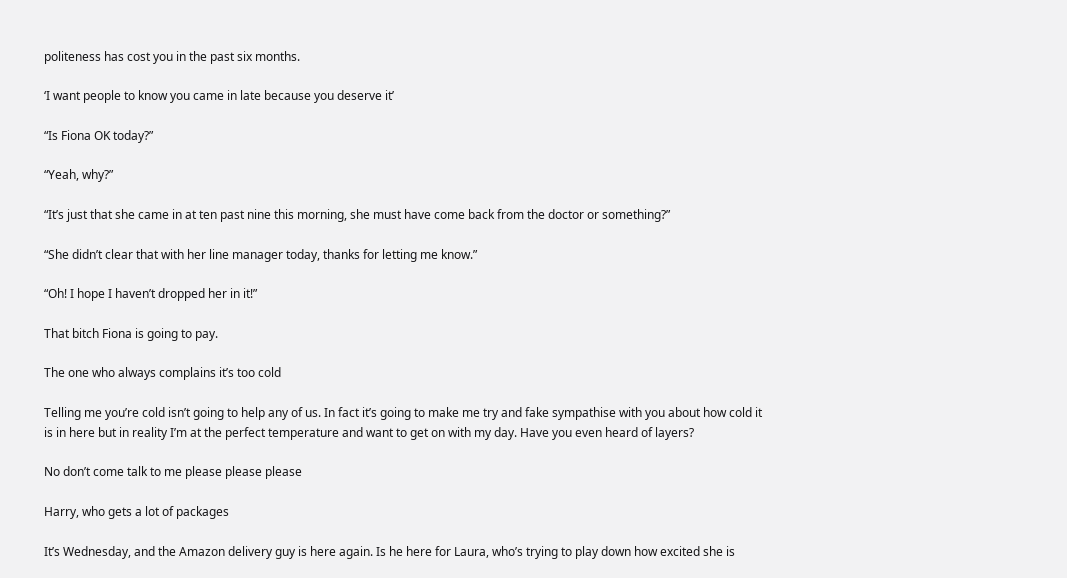politeness has cost you in the past six months.

‘I want people to know you came in late because you deserve it’

“Is Fiona OK today?”

“Yeah, why?”

“It’s just that she came in at ten past nine this morning, she must have come back from the doctor or something?”

“She didn’t clear that with her line manager today, thanks for letting me know.”

“Oh! I hope I haven’t dropped her in it!”

That bitch Fiona is going to pay.

The one who always complains it’s too cold

Telling me you’re cold isn’t going to help any of us. In fact it’s going to make me try and fake sympathise with you about how cold it is in here but in reality I’m at the perfect temperature and want to get on with my day. Have you even heard of layers?

No don’t come talk to me please please please

Harry, who gets a lot of packages

It’s Wednesday, and the Amazon delivery guy is here again. Is he here for Laura, who’s trying to play down how excited she is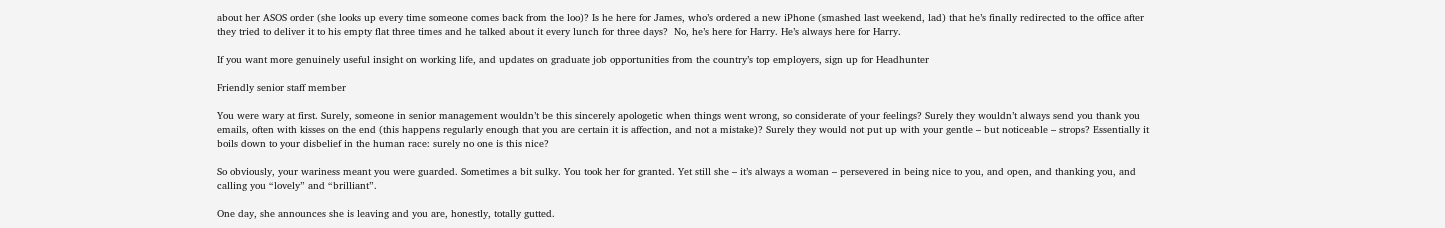about her ASOS order (she looks up every time someone comes back from the loo)? Is he here for James, who’s ordered a new iPhone (smashed last weekend, lad) that he’s finally redirected to the office after they tried to deliver it to his empty flat three times and he talked about it every lunch for three days?  No, he’s here for Harry. He’s always here for Harry.

If you want more genuinely useful insight on working life, and updates on graduate job opportunities from the country’s top employers, sign up for Headhunter

Friendly senior staff member

You were wary at first. Surely, someone in senior management wouldn’t be this sincerely apologetic when things went wrong, so considerate of your feelings? Surely they wouldn’t always send you thank you emails, often with kisses on the end (this happens regularly enough that you are certain it is affection, and not a mistake)? Surely they would not put up with your gentle – but noticeable – strops? Essentially it boils down to your disbelief in the human race: surely no one is this nice?

So obviously, your wariness meant you were guarded. Sometimes a bit sulky. You took her for granted. Yet still she – it’s always a woman – persevered in being nice to you, and open, and thanking you, and calling you “lovely” and “brilliant”.

One day, she announces she is leaving and you are, honestly, totally gutted.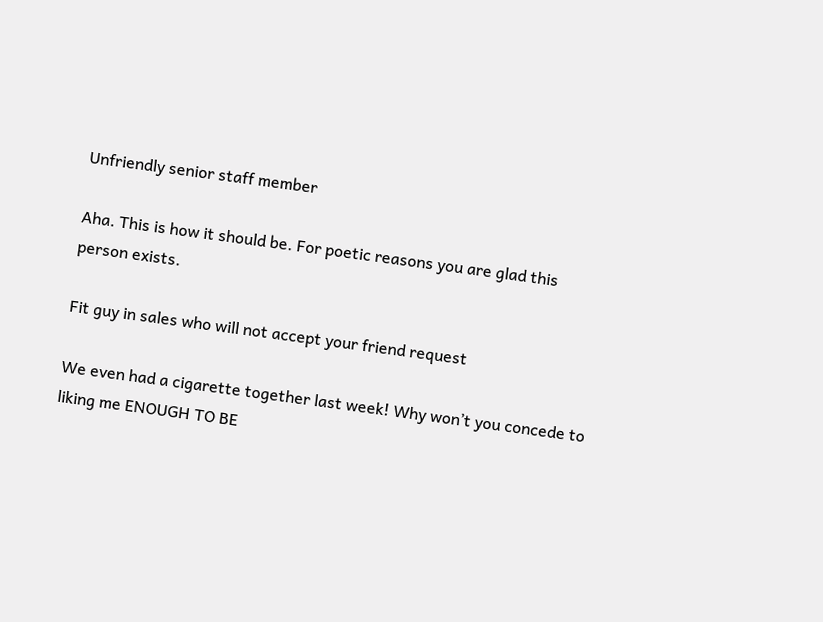Unfriendly senior staff member

Aha. This is how it should be. For poetic reasons you are glad this person exists.

Fit guy in sales who will not accept your friend request

We even had a cigarette together last week! Why won’t you concede to liking me ENOUGH TO BE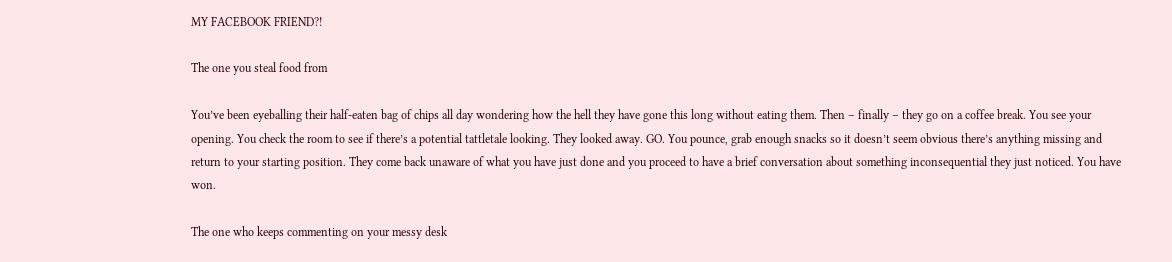MY FACEBOOK FRIEND?!

The one you steal food from

You’ve been eyeballing their half-eaten bag of chips all day wondering how the hell they have gone this long without eating them. Then – finally – they go on a coffee break. You see your opening. You check the room to see if there’s a potential tattletale looking. They looked away. GO. You pounce, grab enough snacks so it doesn’t seem obvious there’s anything missing and return to your starting position. They come back unaware of what you have just done and you proceed to have a brief conversation about something inconsequential they just noticed. You have won.

The one who keeps commenting on your messy desk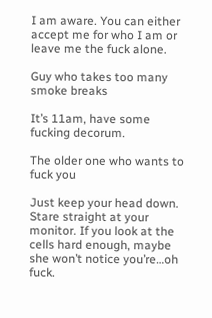I am aware. You can either accept me for who I am or leave me the fuck alone.

Guy who takes too many smoke breaks

It’s 11am, have some fucking decorum.

The older one who wants to fuck you

Just keep your head down. Stare straight at your monitor. If you look at the cells hard enough, maybe she won’t notice you’re…oh fuck.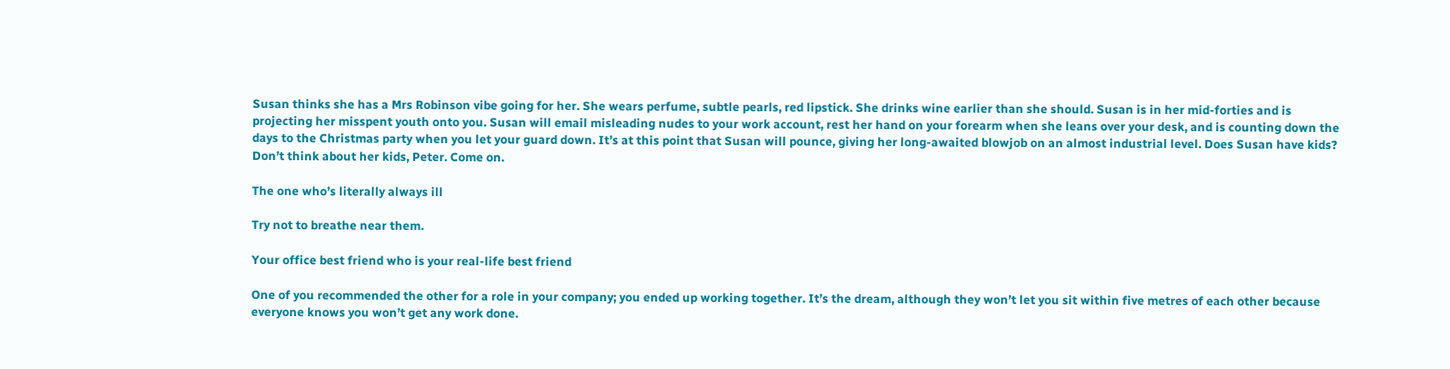Susan thinks she has a Mrs Robinson vibe going for her. She wears perfume, subtle pearls, red lipstick. She drinks wine earlier than she should. Susan is in her mid-forties and is projecting her misspent youth onto you. Susan will email misleading nudes to your work account, rest her hand on your forearm when she leans over your desk, and is counting down the days to the Christmas party when you let your guard down. It’s at this point that Susan will pounce, giving her long-awaited blowjob on an almost industrial level. Does Susan have kids? Don’t think about her kids, Peter. Come on.

The one who’s literally always ill

Try not to breathe near them.

Your office best friend who is your real-life best friend

One of you recommended the other for a role in your company; you ended up working together. It’s the dream, although they won’t let you sit within five metres of each other because everyone knows you won’t get any work done.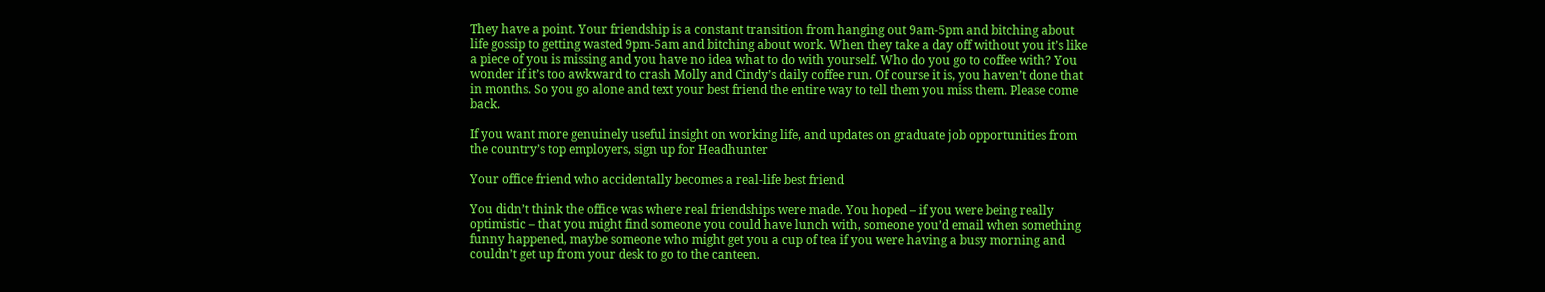They have a point. Your friendship is a constant transition from hanging out 9am-5pm and bitching about life gossip to getting wasted 9pm-5am and bitching about work. When they take a day off without you it’s like a piece of you is missing and you have no idea what to do with yourself. Who do you go to coffee with? You wonder if it’s too awkward to crash Molly and Cindy’s daily coffee run. Of course it is, you haven’t done that in months. So you go alone and text your best friend the entire way to tell them you miss them. Please come back.

If you want more genuinely useful insight on working life, and updates on graduate job opportunities from the country’s top employers, sign up for Headhunter

Your office friend who accidentally becomes a real-life best friend

You didn’t think the office was where real friendships were made. You hoped – if you were being really optimistic – that you might find someone you could have lunch with, someone you’d email when something funny happened, maybe someone who might get you a cup of tea if you were having a busy morning and couldn’t get up from your desk to go to the canteen.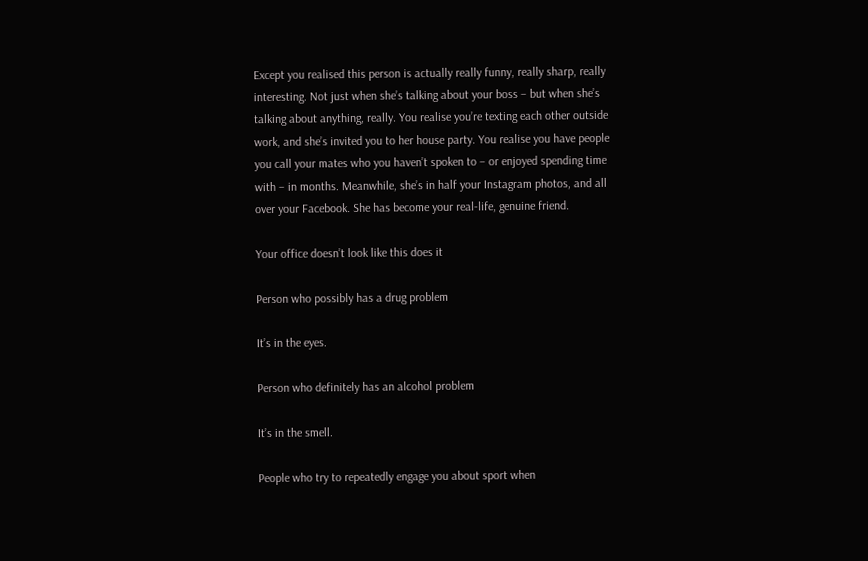Except you realised this person is actually really funny, really sharp, really interesting. Not just when she’s talking about your boss – but when she’s talking about anything, really. You realise you’re texting each other outside work, and she’s invited you to her house party. You realise you have people you call your mates who you haven’t spoken to – or enjoyed spending time with – in months. Meanwhile, she’s in half your Instagram photos, and all over your Facebook. She has become your real-life, genuine friend.

Your office doesn’t look like this does it

Person who possibly has a drug problem

It’s in the eyes.

Person who definitely has an alcohol problem

It’s in the smell.

People who try to repeatedly engage you about sport when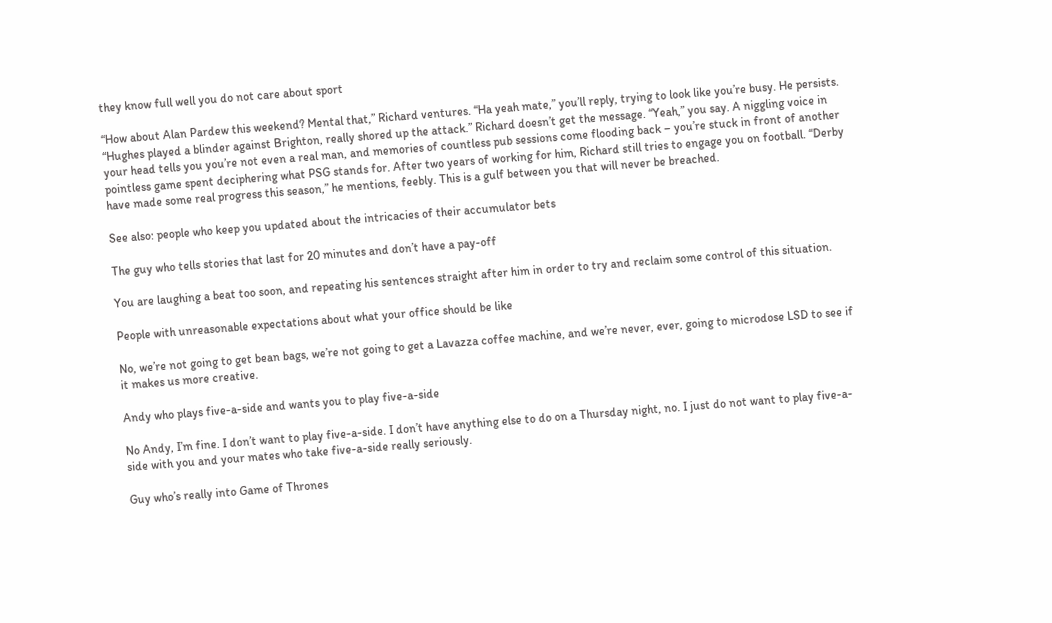they know full well you do not care about sport

“How about Alan Pardew this weekend? Mental that,” Richard ventures. “Ha yeah mate,” you’ll reply, trying to look like you’re busy. He persists. “Hughes played a blinder against Brighton, really shored up the attack.” Richard doesn’t get the message. “Yeah,” you say. A niggling voice in your head tells you you’re not even a real man, and memories of countless pub sessions come flooding back – you’re stuck in front of another pointless game spent deciphering what PSG stands for. After two years of working for him, Richard still tries to engage you on football. “Derby have made some real progress this season,” he mentions, feebly. This is a gulf between you that will never be breached.

See also: people who keep you updated about the intricacies of their accumulator bets

The guy who tells stories that last for 20 minutes and don’t have a pay-off

You are laughing a beat too soon, and repeating his sentences straight after him in order to try and reclaim some control of this situation.

People with unreasonable expectations about what your office should be like

No, we’re not going to get bean bags, we’re not going to get a Lavazza coffee machine, and we’re never, ever, going to microdose LSD to see if it makes us more creative.

Andy who plays five-a-side and wants you to play five-a-side

No Andy, I’m fine. I don’t want to play five-a-side. I don’t have anything else to do on a Thursday night, no. I just do not want to play five-a-side with you and your mates who take five-a-side really seriously.

Guy who’s really into Game of Thrones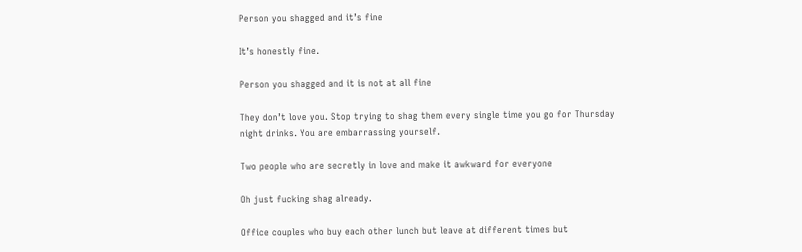Person you shagged and it’s fine

It’s honestly fine.

Person you shagged and it is not at all fine

They don’t love you. Stop trying to shag them every single time you go for Thursday night drinks. You are embarrassing yourself.

Two people who are secretly in love and make it awkward for everyone

Oh just fucking shag already.

Office couples who buy each other lunch but leave at different times but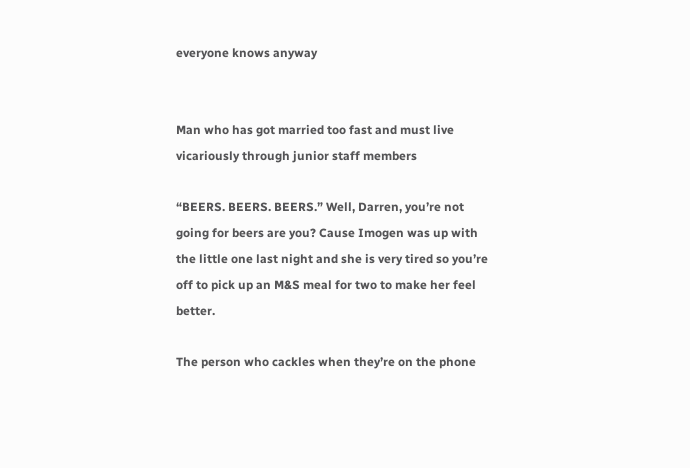everyone knows anyway


Man who has got married too fast and must live vicariously through junior staff members

“BEERS. BEERS. BEERS.” Well, Darren, you’re not going for beers are you? Cause Imogen was up with the little one last night and she is very tired so you’re off to pick up an M&S meal for two to make her feel better.

The person who cackles when they’re on the phone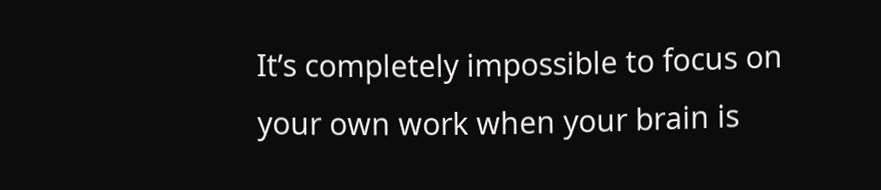It’s completely impossible to focus on your own work when your brain is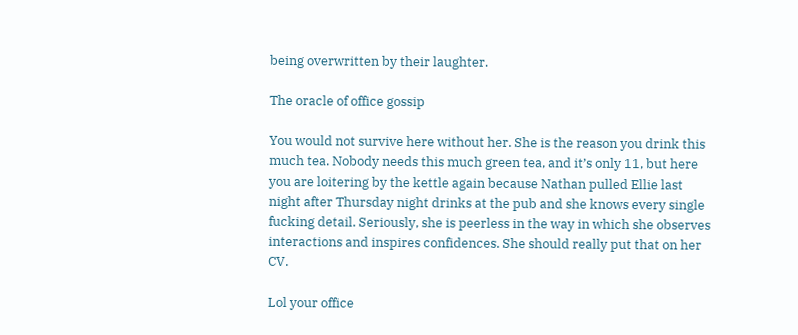being overwritten by their laughter.

The oracle of office gossip

You would not survive here without her. She is the reason you drink this much tea. Nobody needs this much green tea, and it’s only 11, but here you are loitering by the kettle again because Nathan pulled Ellie last night after Thursday night drinks at the pub and she knows every single fucking detail. Seriously, she is peerless in the way in which she observes interactions and inspires confidences. She should really put that on her CV.

Lol your office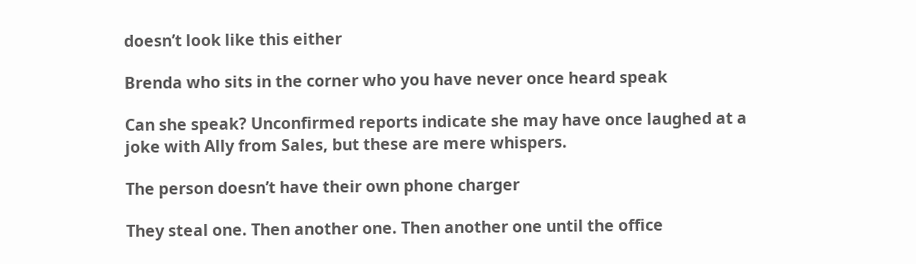doesn’t look like this either

Brenda who sits in the corner who you have never once heard speak

Can she speak? Unconfirmed reports indicate she may have once laughed at a joke with Ally from Sales, but these are mere whispers.

The person doesn’t have their own phone charger

They steal one. Then another one. Then another one until the office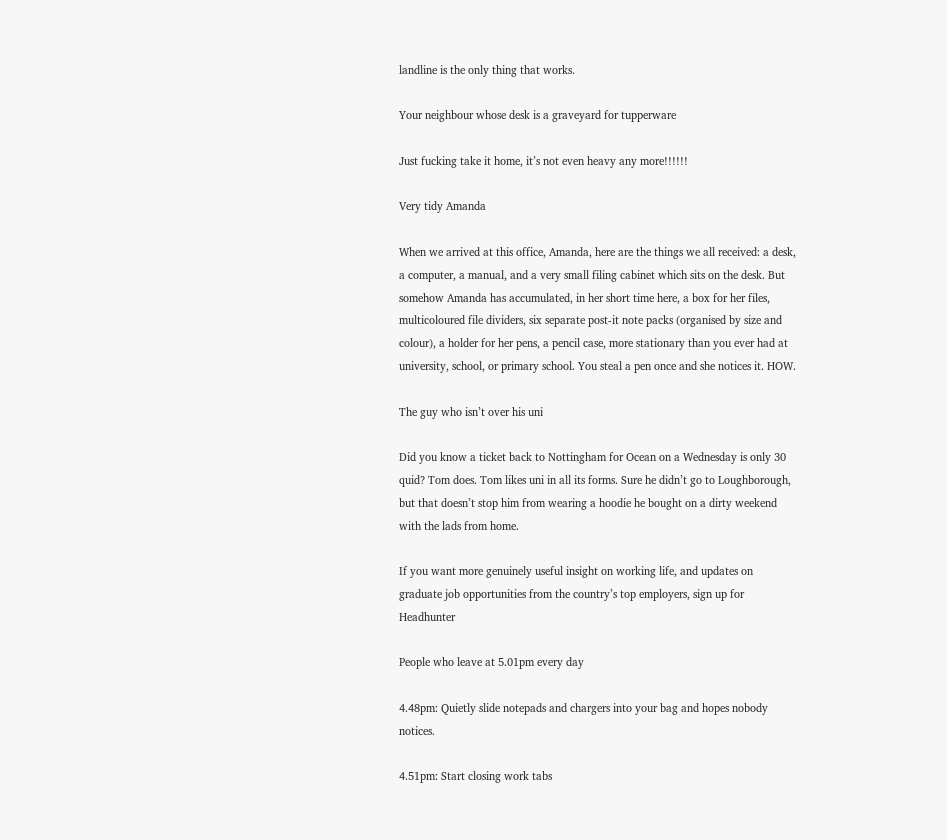landline is the only thing that works.

Your neighbour whose desk is a graveyard for tupperware

Just fucking take it home, it’s not even heavy any more!!!!!!

Very tidy Amanda

When we arrived at this office, Amanda, here are the things we all received: a desk, a computer, a manual, and a very small filing cabinet which sits on the desk. But somehow Amanda has accumulated, in her short time here, a box for her files, multicoloured file dividers, six separate post-it note packs (organised by size and colour), a holder for her pens, a pencil case, more stationary than you ever had at university, school, or primary school. You steal a pen once and she notices it. HOW.

The guy who isn’t over his uni

Did you know a ticket back to Nottingham for Ocean on a Wednesday is only 30 quid? Tom does. Tom likes uni in all its forms. Sure he didn’t go to Loughborough, but that doesn’t stop him from wearing a hoodie he bought on a dirty weekend with the lads from home.

If you want more genuinely useful insight on working life, and updates on graduate job opportunities from the country’s top employers, sign up for Headhunter

People who leave at 5.01pm every day

4.48pm: Quietly slide notepads and chargers into your bag and hopes nobody notices.

4.51pm: Start closing work tabs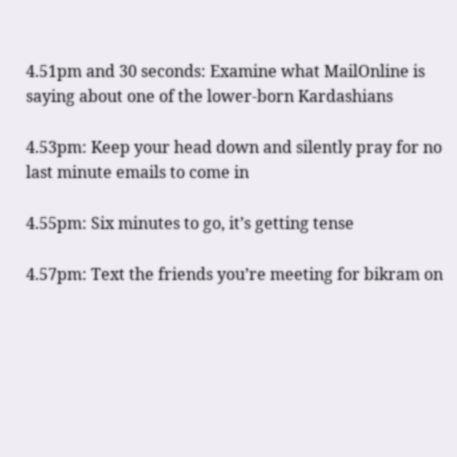4.51pm and 30 seconds: Examine what MailOnline is saying about one of the lower-born Kardashians

4.53pm: Keep your head down and silently pray for no last minute emails to come in

4.55pm: Six minutes to go, it’s getting tense

4.57pm: Text the friends you’re meeting for bikram on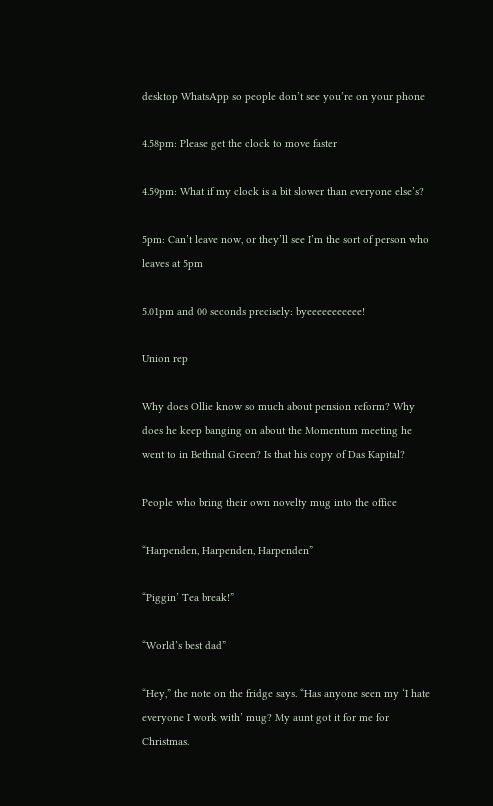desktop WhatsApp so people don’t see you’re on your phone

4.58pm: Please get the clock to move faster

4.59pm: What if my clock is a bit slower than everyone else’s?

5pm: Can’t leave now, or they’ll see I’m the sort of person who leaves at 5pm

5.01pm and 00 seconds precisely: byeeeeeeeeeee!

Union rep

Why does Ollie know so much about pension reform? Why does he keep banging on about the Momentum meeting he went to in Bethnal Green? Is that his copy of Das Kapital?

People who bring their own novelty mug into the office

“Harpenden, Harpenden, Harpenden”

“Piggin’ Tea break!”

“World’s best dad”

“Hey,” the note on the fridge says. “Has anyone seen my ‘I hate everyone I work with’ mug? My aunt got it for me for Christmas.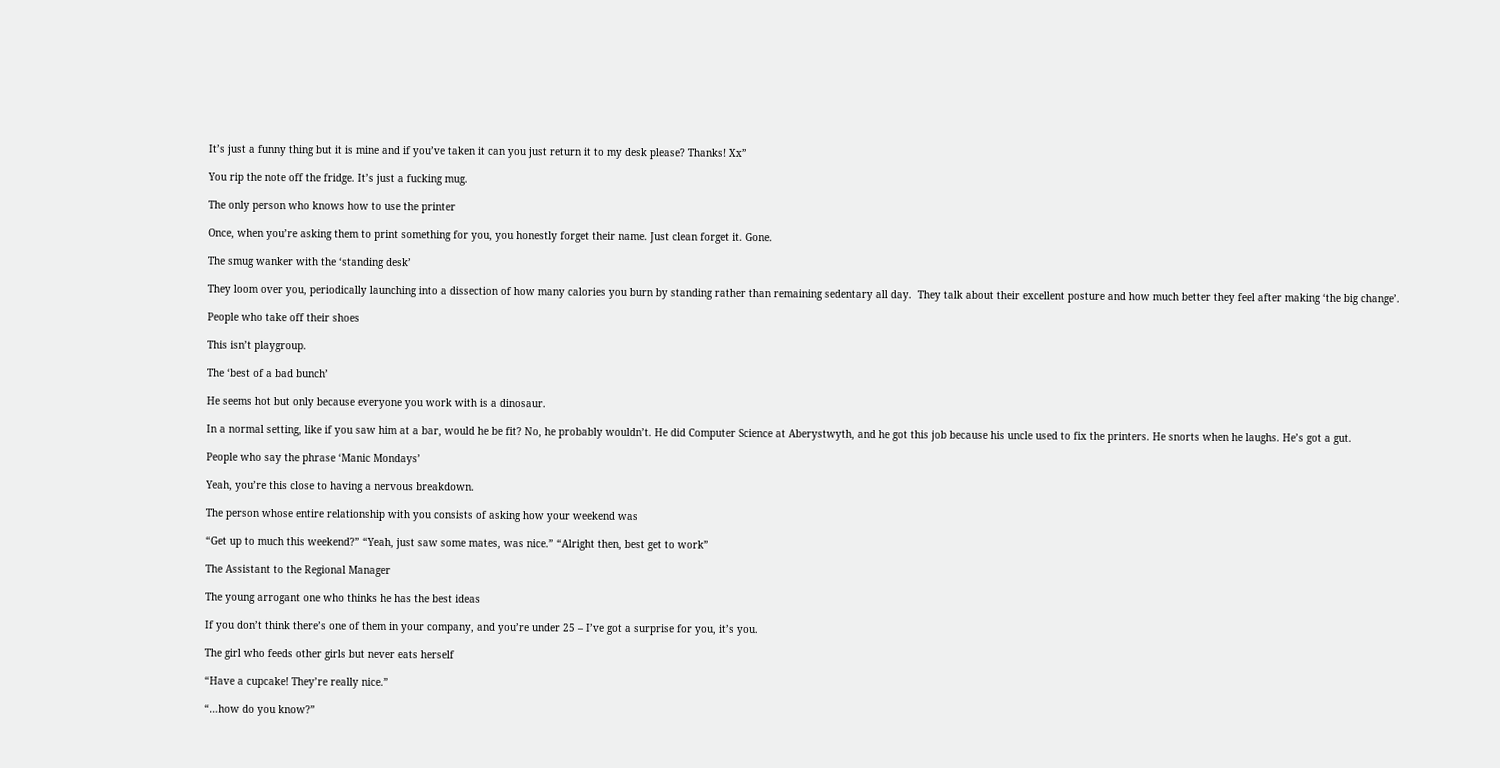It’s just a funny thing but it is mine and if you’ve taken it can you just return it to my desk please? Thanks! Xx”

You rip the note off the fridge. It’s just a fucking mug.

The only person who knows how to use the printer

Once, when you’re asking them to print something for you, you honestly forget their name. Just clean forget it. Gone.

The smug wanker with the ‘standing desk’

They loom over you, periodically launching into a dissection of how many calories you burn by standing rather than remaining sedentary all day.  They talk about their excellent posture and how much better they feel after making ‘the big change’.

People who take off their shoes

This isn’t playgroup.

The ‘best of a bad bunch’

He seems hot but only because everyone you work with is a dinosaur.

In a normal setting, like if you saw him at a bar, would he be fit? No, he probably wouldn’t. He did Computer Science at Aberystwyth, and he got this job because his uncle used to fix the printers. He snorts when he laughs. He’s got a gut.

People who say the phrase ‘Manic Mondays’

Yeah, you’re this close to having a nervous breakdown.

The person whose entire relationship with you consists of asking how your weekend was

“Get up to much this weekend?” “Yeah, just saw some mates, was nice.” “Alright then, best get to work”

The Assistant to the Regional Manager

The young arrogant one who thinks he has the best ideas

If you don’t think there’s one of them in your company, and you’re under 25 – I’ve got a surprise for you, it’s you.

The girl who feeds other girls but never eats herself

“Have a cupcake! They’re really nice.”

“…how do you know?”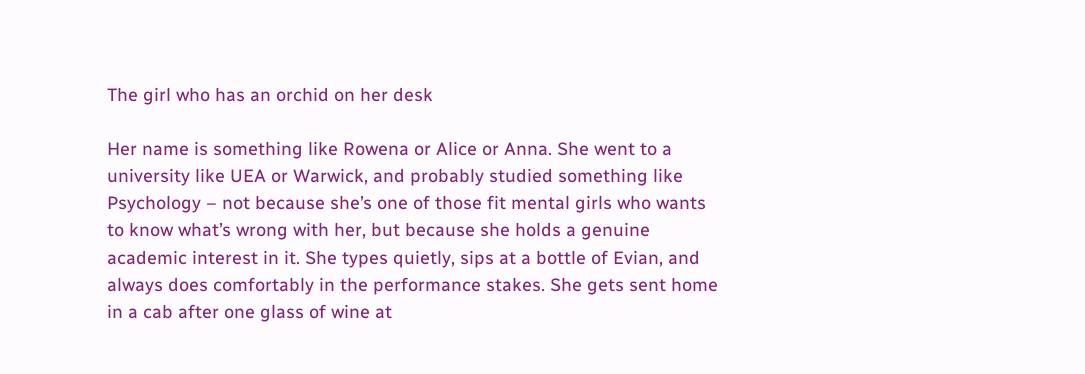The girl who has an orchid on her desk

Her name is something like Rowena or Alice or Anna. She went to a university like UEA or Warwick, and probably studied something like Psychology – not because she’s one of those fit mental girls who wants to know what’s wrong with her, but because she holds a genuine academic interest in it. She types quietly, sips at a bottle of Evian, and always does comfortably in the performance stakes. She gets sent home in a cab after one glass of wine at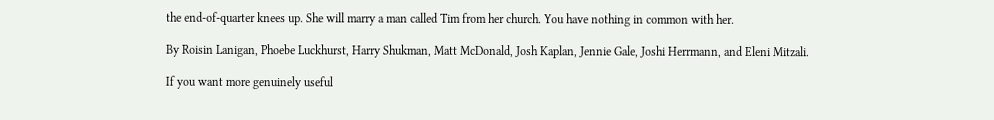the end-of-quarter knees up. She will marry a man called Tim from her church. You have nothing in common with her.

By Roisin Lanigan, Phoebe Luckhurst, Harry Shukman, Matt McDonald, Josh Kaplan, Jennie Gale, Joshi Herrmann, and Eleni Mitzali.

If you want more genuinely useful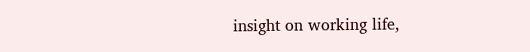insight on working life,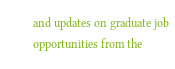and updates on graduate job opportunities from the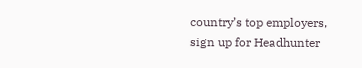country’s top employers, sign up for Headhunter